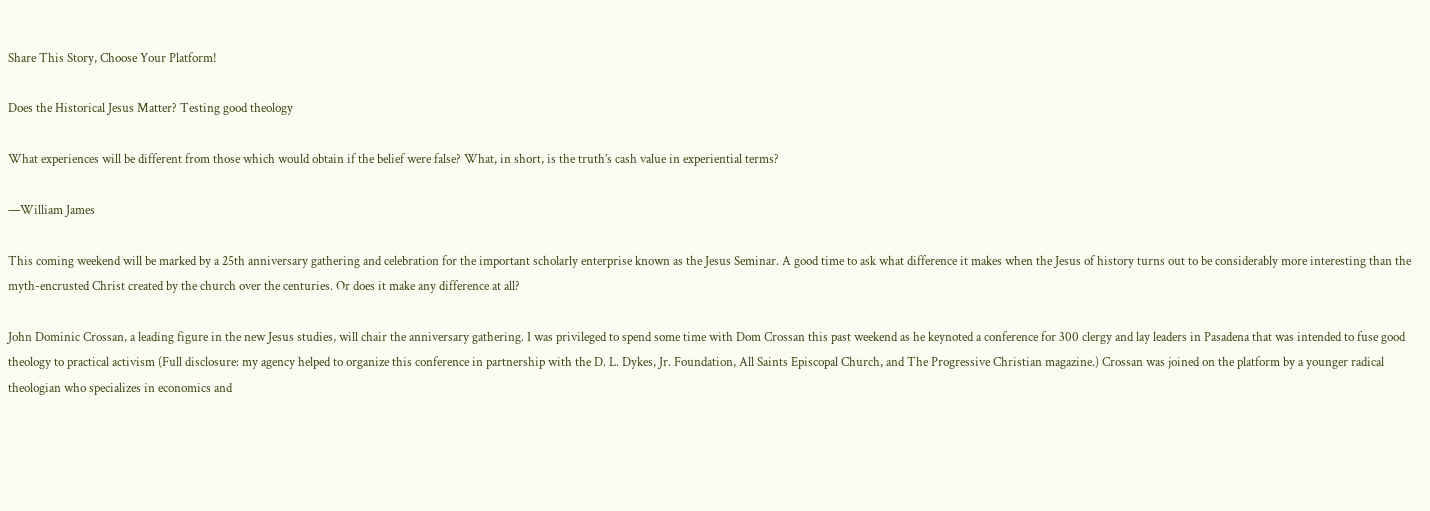Share This Story, Choose Your Platform!

Does the Historical Jesus Matter? Testing good theology

What experiences will be different from those which would obtain if the belief were false? What, in short, is the truth’s cash value in experiential terms?

—William James

This coming weekend will be marked by a 25th anniversary gathering and celebration for the important scholarly enterprise known as the Jesus Seminar. A good time to ask what difference it makes when the Jesus of history turns out to be considerably more interesting than the myth-encrusted Christ created by the church over the centuries. Or does it make any difference at all?

John Dominic Crossan, a leading figure in the new Jesus studies, will chair the anniversary gathering. I was privileged to spend some time with Dom Crossan this past weekend as he keynoted a conference for 300 clergy and lay leaders in Pasadena that was intended to fuse good theology to practical activism (Full disclosure: my agency helped to organize this conference in partnership with the D. L. Dykes, Jr. Foundation, All Saints Episcopal Church, and The Progressive Christian magazine.) Crossan was joined on the platform by a younger radical theologian who specializes in economics and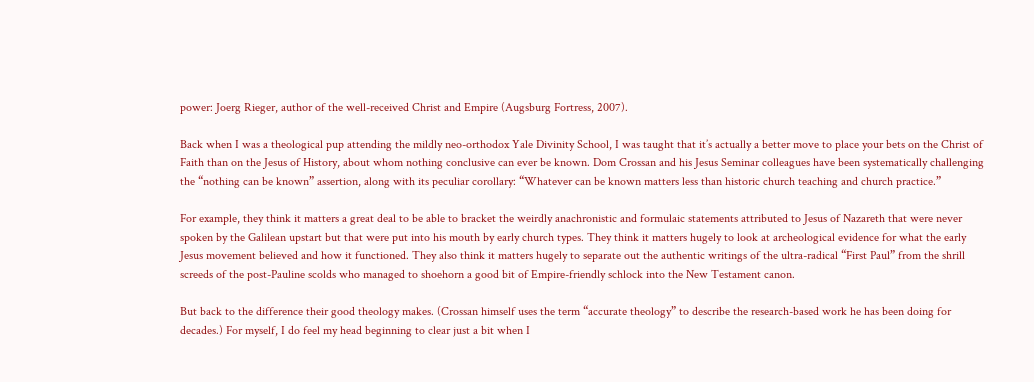power: Joerg Rieger, author of the well-received Christ and Empire (Augsburg Fortress, 2007).

Back when I was a theological pup attending the mildly neo-orthodox Yale Divinity School, I was taught that it’s actually a better move to place your bets on the Christ of Faith than on the Jesus of History, about whom nothing conclusive can ever be known. Dom Crossan and his Jesus Seminar colleagues have been systematically challenging the “nothing can be known” assertion, along with its peculiar corollary: “Whatever can be known matters less than historic church teaching and church practice.”

For example, they think it matters a great deal to be able to bracket the weirdly anachronistic and formulaic statements attributed to Jesus of Nazareth that were never spoken by the Galilean upstart but that were put into his mouth by early church types. They think it matters hugely to look at archeological evidence for what the early Jesus movement believed and how it functioned. They also think it matters hugely to separate out the authentic writings of the ultra-radical “First Paul” from the shrill screeds of the post-Pauline scolds who managed to shoehorn a good bit of Empire-friendly schlock into the New Testament canon.

But back to the difference their good theology makes. (Crossan himself uses the term “accurate theology” to describe the research-based work he has been doing for decades.) For myself, I do feel my head beginning to clear just a bit when I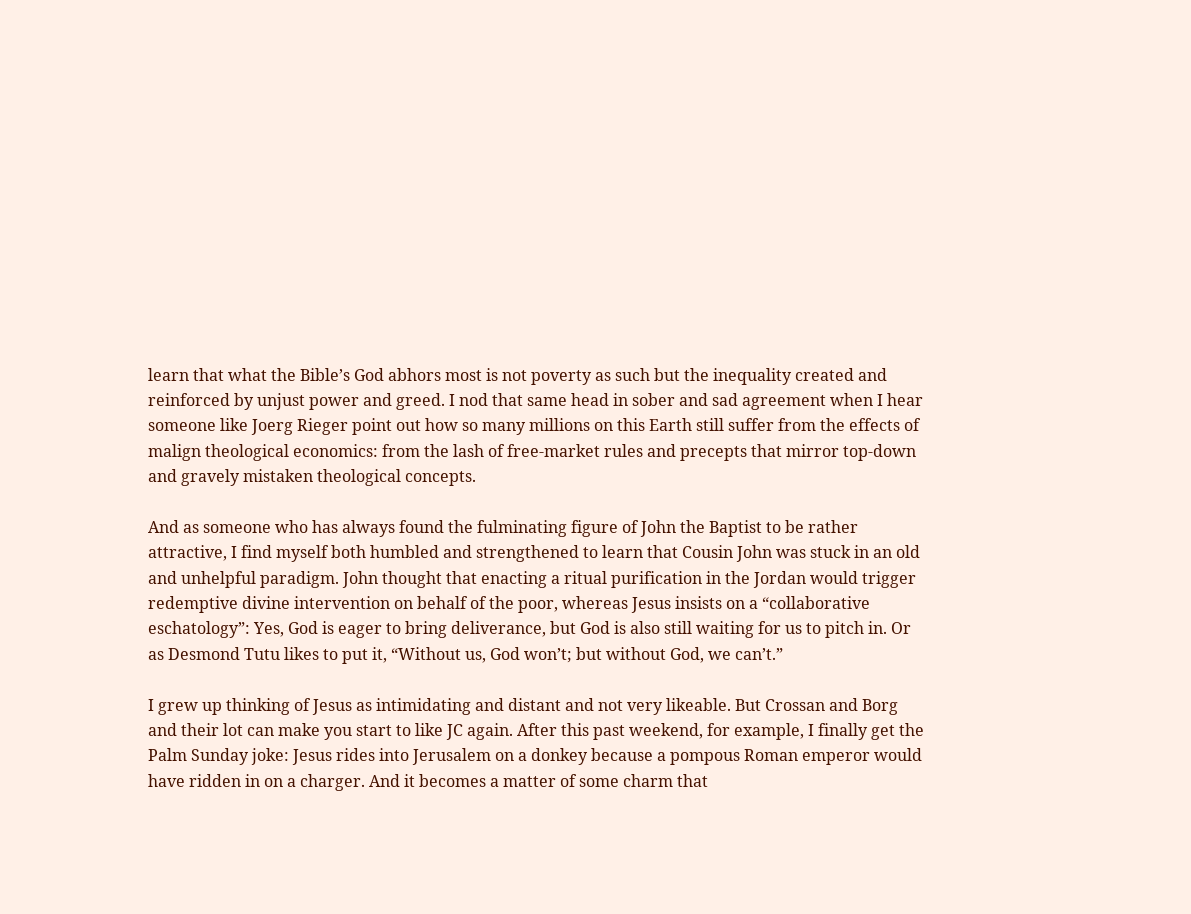learn that what the Bible’s God abhors most is not poverty as such but the inequality created and reinforced by unjust power and greed. I nod that same head in sober and sad agreement when I hear someone like Joerg Rieger point out how so many millions on this Earth still suffer from the effects of malign theological economics: from the lash of free-market rules and precepts that mirror top-down and gravely mistaken theological concepts.

And as someone who has always found the fulminating figure of John the Baptist to be rather attractive, I find myself both humbled and strengthened to learn that Cousin John was stuck in an old and unhelpful paradigm. John thought that enacting a ritual purification in the Jordan would trigger redemptive divine intervention on behalf of the poor, whereas Jesus insists on a “collaborative eschatology”: Yes, God is eager to bring deliverance, but God is also still waiting for us to pitch in. Or as Desmond Tutu likes to put it, “Without us, God won’t; but without God, we can’t.”

I grew up thinking of Jesus as intimidating and distant and not very likeable. But Crossan and Borg and their lot can make you start to like JC again. After this past weekend, for example, I finally get the Palm Sunday joke: Jesus rides into Jerusalem on a donkey because a pompous Roman emperor would have ridden in on a charger. And it becomes a matter of some charm that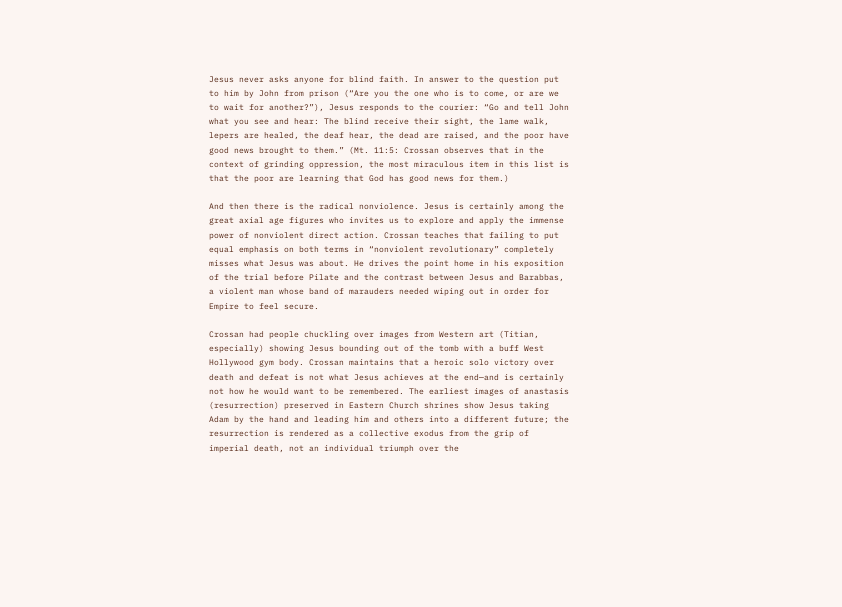Jesus never asks anyone for blind faith. In answer to the question put to him by John from prison (“Are you the one who is to come, or are we to wait for another?”), Jesus responds to the courier: “Go and tell John what you see and hear: The blind receive their sight, the lame walk, lepers are healed, the deaf hear, the dead are raised, and the poor have good news brought to them.” (Mt. 11:5: Crossan observes that in the context of grinding oppression, the most miraculous item in this list is that the poor are learning that God has good news for them.)

And then there is the radical nonviolence. Jesus is certainly among the great axial age figures who invites us to explore and apply the immense power of nonviolent direct action. Crossan teaches that failing to put equal emphasis on both terms in “nonviolent revolutionary” completely misses what Jesus was about. He drives the point home in his exposition of the trial before Pilate and the contrast between Jesus and Barabbas, a violent man whose band of marauders needed wiping out in order for Empire to feel secure.

Crossan had people chuckling over images from Western art (Titian, especially) showing Jesus bounding out of the tomb with a buff West Hollywood gym body. Crossan maintains that a heroic solo victory over death and defeat is not what Jesus achieves at the end—and is certainly not how he would want to be remembered. The earliest images of anastasis (resurrection) preserved in Eastern Church shrines show Jesus taking Adam by the hand and leading him and others into a different future; the resurrection is rendered as a collective exodus from the grip of imperial death, not an individual triumph over the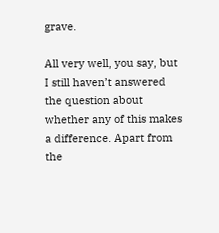grave.

All very well, you say, but I still haven’t answered the question about whether any of this makes a difference. Apart from the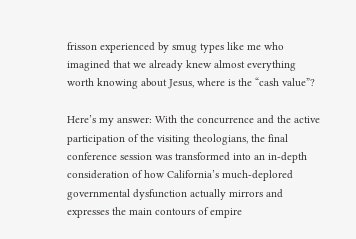frisson experienced by smug types like me who imagined that we already knew almost everything worth knowing about Jesus, where is the “cash value”?

Here’s my answer: With the concurrence and the active participation of the visiting theologians, the final conference session was transformed into an in-depth consideration of how California’s much-deplored governmental dysfunction actually mirrors and expresses the main contours of empire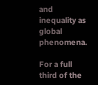and inequality as global phenomena.

For a full third of the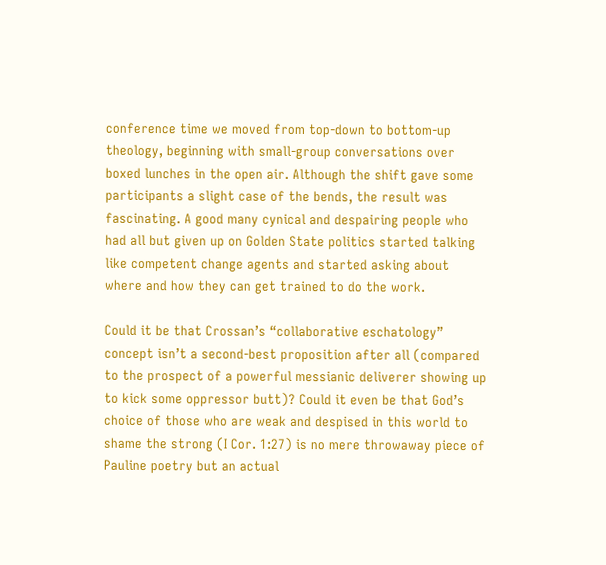conference time we moved from top-down to bottom-up theology, beginning with small-group conversations over boxed lunches in the open air. Although the shift gave some participants a slight case of the bends, the result was fascinating. A good many cynical and despairing people who had all but given up on Golden State politics started talking like competent change agents and started asking about where and how they can get trained to do the work.

Could it be that Crossan’s “collaborative eschatology” concept isn’t a second-best proposition after all (compared to the prospect of a powerful messianic deliverer showing up to kick some oppressor butt)? Could it even be that God’s choice of those who are weak and despised in this world to shame the strong (I Cor. 1:27) is no mere throwaway piece of Pauline poetry but an actual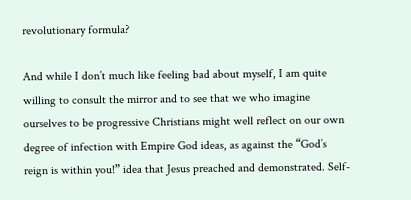revolutionary formula?

And while I don’t much like feeling bad about myself, I am quite willing to consult the mirror and to see that we who imagine ourselves to be progressive Christians might well reflect on our own degree of infection with Empire God ideas, as against the “God’s reign is within you!” idea that Jesus preached and demonstrated. Self-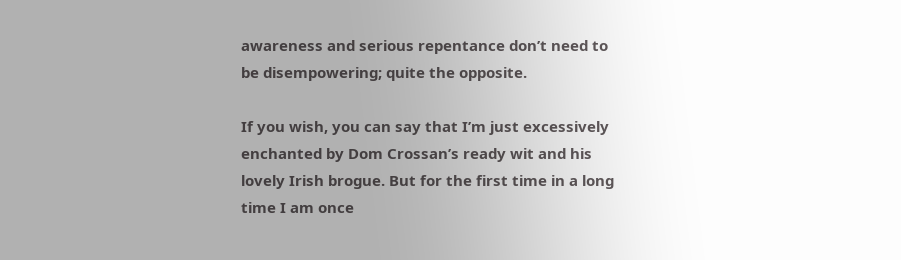awareness and serious repentance don’t need to be disempowering; quite the opposite.

If you wish, you can say that I’m just excessively enchanted by Dom Crossan’s ready wit and his lovely Irish brogue. But for the first time in a long time I am once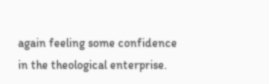again feeling some confidence in the theological enterprise.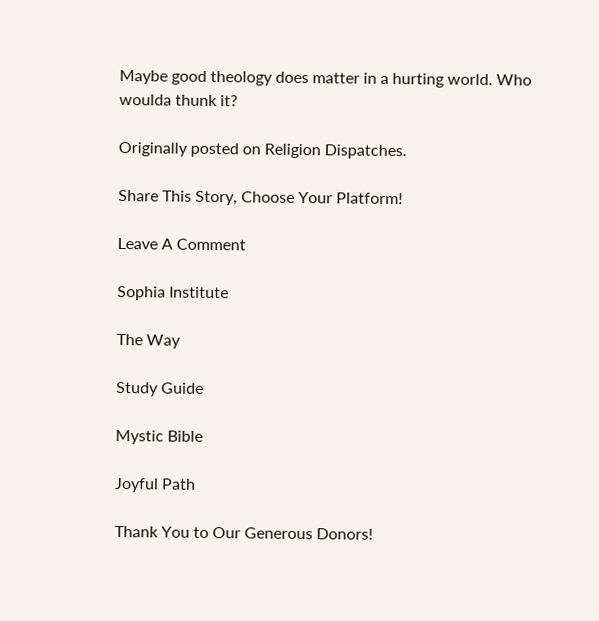Maybe good theology does matter in a hurting world. Who woulda thunk it?

Originally posted on Religion Dispatches.

Share This Story, Choose Your Platform!

Leave A Comment

Sophia Institute

The Way

Study Guide

Mystic Bible

Joyful Path

Thank You to Our Generous Donors!